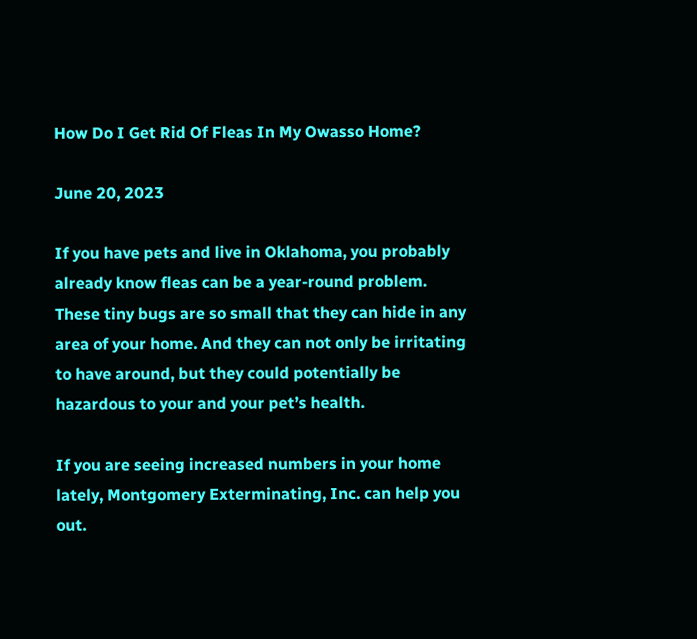How Do I Get Rid Of Fleas In My Owasso Home?

June 20, 2023

If you have pets and live in Oklahoma, you probably already know fleas can be a year-round problem. These tiny bugs are so small that they can hide in any area of your home. And they can not only be irritating to have around, but they could potentially be hazardous to your and your pet’s health.

If you are seeing increased numbers in your home lately, Montgomery Exterminating, Inc. can help you out.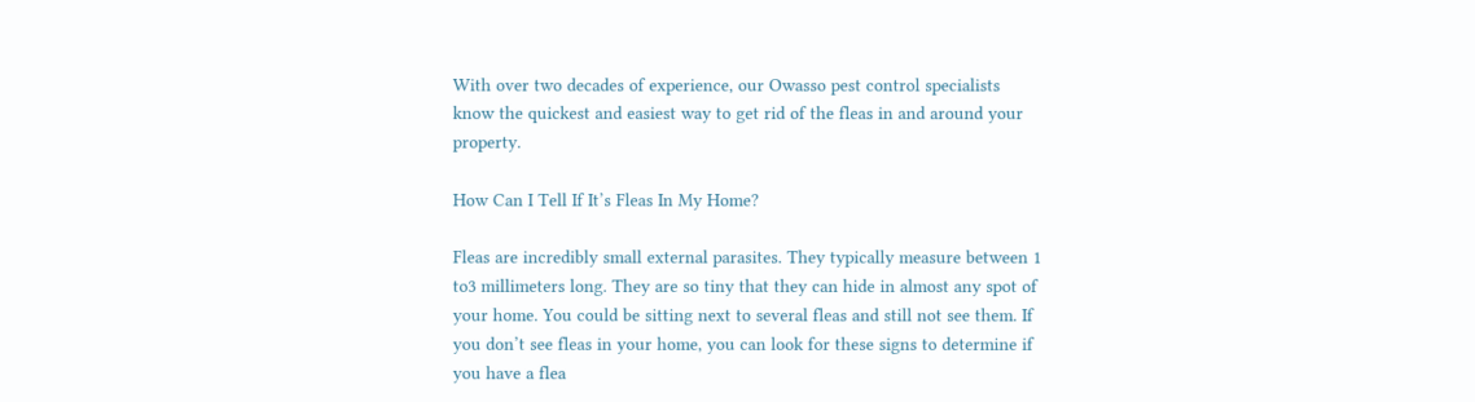With over two decades of experience, our Owasso pest control specialists know the quickest and easiest way to get rid of the fleas in and around your property.

How Can I Tell If It’s Fleas In My Home?

Fleas are incredibly small external parasites. They typically measure between 1 to3 millimeters long. They are so tiny that they can hide in almost any spot of your home. You could be sitting next to several fleas and still not see them. If you don’t see fleas in your home, you can look for these signs to determine if you have a flea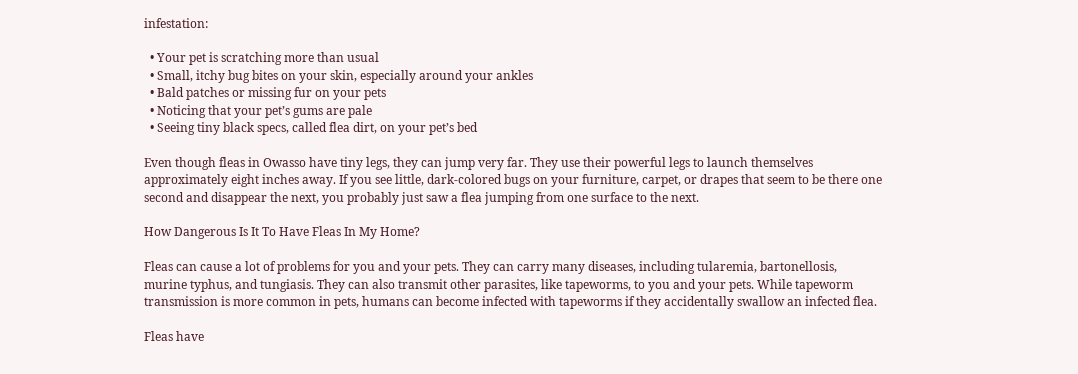infestation:

  • Your pet is scratching more than usual
  • Small, itchy bug bites on your skin, especially around your ankles
  • Bald patches or missing fur on your pets
  • Noticing that your pet’s gums are pale
  • Seeing tiny black specs, called flea dirt, on your pet’s bed

Even though fleas in Owasso have tiny legs, they can jump very far. They use their powerful legs to launch themselves approximately eight inches away. If you see little, dark-colored bugs on your furniture, carpet, or drapes that seem to be there one second and disappear the next, you probably just saw a flea jumping from one surface to the next.

How Dangerous Is It To Have Fleas In My Home?

Fleas can cause a lot of problems for you and your pets. They can carry many diseases, including tularemia, bartonellosis, murine typhus, and tungiasis. They can also transmit other parasites, like tapeworms, to you and your pets. While tapeworm transmission is more common in pets, humans can become infected with tapeworms if they accidentally swallow an infected flea.

Fleas have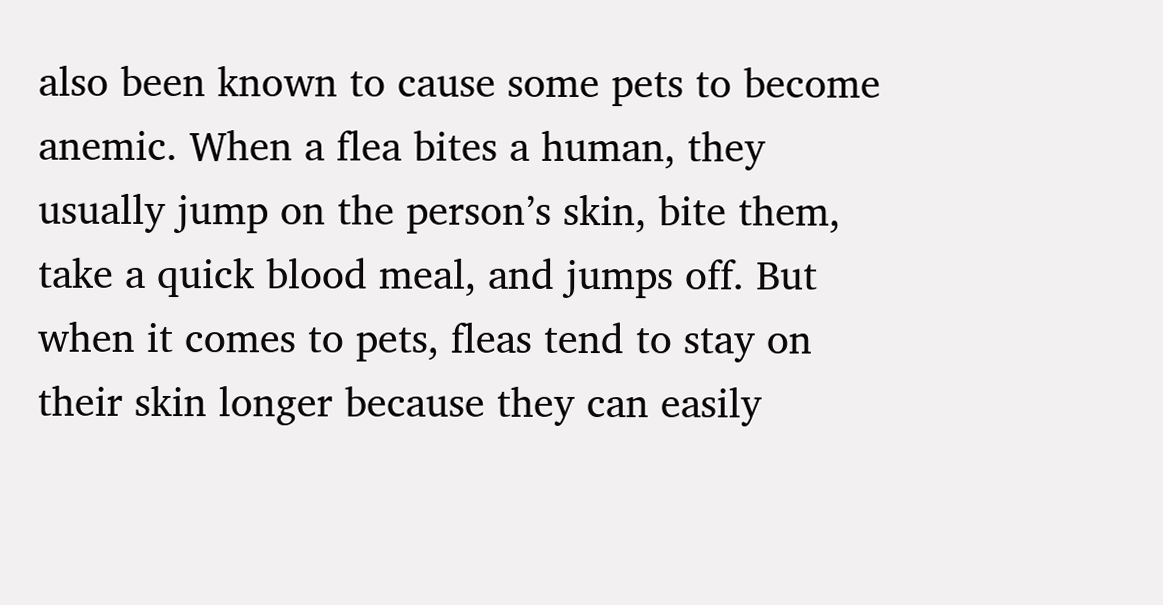also been known to cause some pets to become anemic. When a flea bites a human, they usually jump on the person’s skin, bite them, take a quick blood meal, and jumps off. But when it comes to pets, fleas tend to stay on their skin longer because they can easily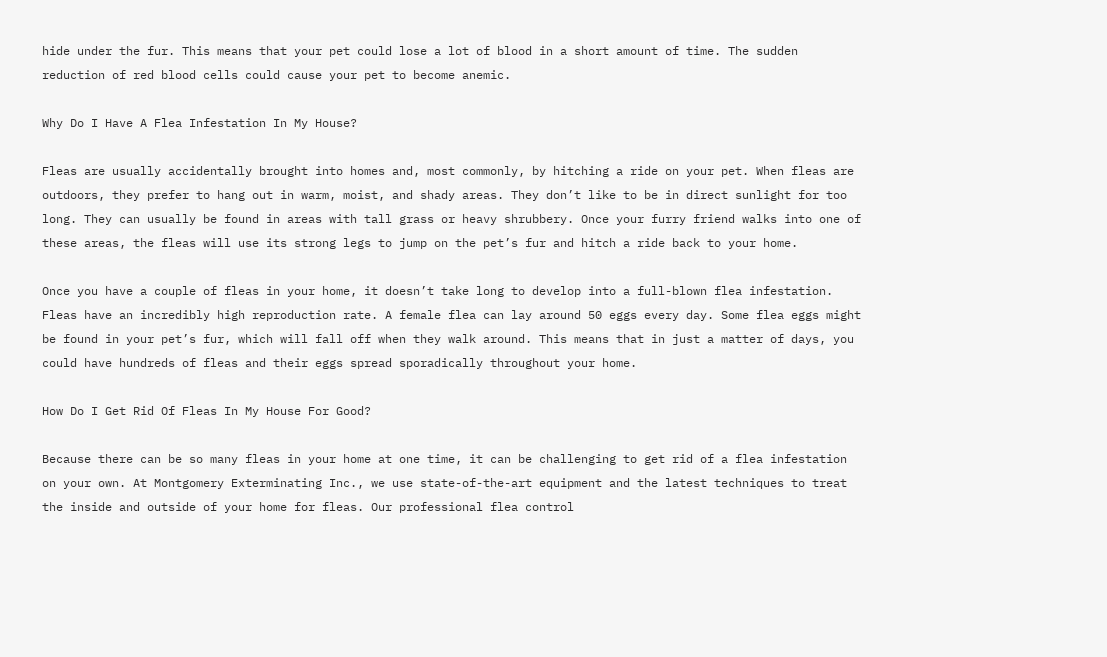hide under the fur. This means that your pet could lose a lot of blood in a short amount of time. The sudden reduction of red blood cells could cause your pet to become anemic.

Why Do I Have A Flea Infestation In My House?

Fleas are usually accidentally brought into homes and, most commonly, by hitching a ride on your pet. When fleas are outdoors, they prefer to hang out in warm, moist, and shady areas. They don’t like to be in direct sunlight for too long. They can usually be found in areas with tall grass or heavy shrubbery. Once your furry friend walks into one of these areas, the fleas will use its strong legs to jump on the pet’s fur and hitch a ride back to your home.

Once you have a couple of fleas in your home, it doesn’t take long to develop into a full-blown flea infestation. Fleas have an incredibly high reproduction rate. A female flea can lay around 50 eggs every day. Some flea eggs might be found in your pet’s fur, which will fall off when they walk around. This means that in just a matter of days, you could have hundreds of fleas and their eggs spread sporadically throughout your home.

How Do I Get Rid Of Fleas In My House For Good?

Because there can be so many fleas in your home at one time, it can be challenging to get rid of a flea infestation on your own. At Montgomery Exterminating Inc., we use state-of-the-art equipment and the latest techniques to treat the inside and outside of your home for fleas. Our professional flea control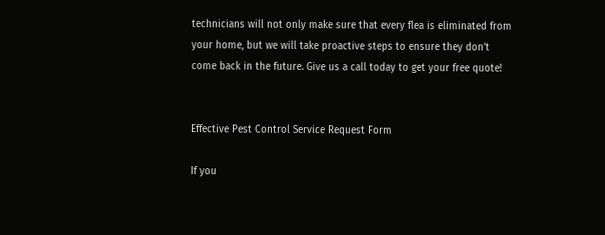technicians will not only make sure that every flea is eliminated from your home, but we will take proactive steps to ensure they don’t come back in the future. Give us a call today to get your free quote!


Effective Pest Control Service Request Form

If you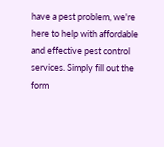have a pest problem, we're here to help with affordable and effective pest control services. Simply fill out the form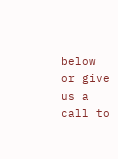below or give us a call to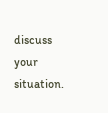discuss your situation.